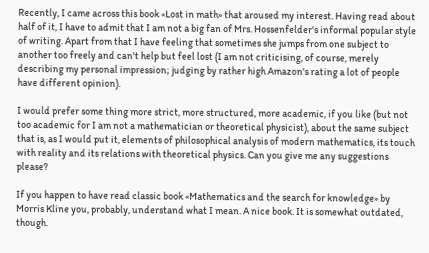Recently, I came across this book «Lost in math» that aroused my interest. Having read about half of it, I have to admit that I am not a big fan of Mrs. Hossenfelder's informal popular style of writing. Apart from that I have feeling that sometimes she jumps from one subject to another too freely and can't help but feel lost (I am not criticising, of course, merely describing my personal impression; judging by rather high Amazon's rating a lot of people have different opinion).

I would prefer some thing more strict, more structured, more academic, if you like (but not too academic for I am not a mathematician or theoretical physicist), about the same subject that is, as I would put it, elements of philosophical analysis of modern mathematics, its touch with reality and its relations with theoretical physics. Can you give me any suggestions please?

If you happen to have read classic book «Mathematics and the search for knowledge» by Morris Kline you, probably, understand what I mean. A nice book. It is somewhat outdated, though.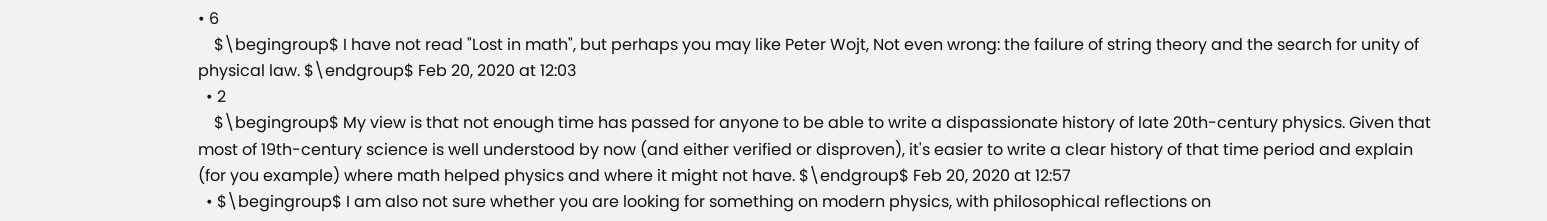• 6
    $\begingroup$ I have not read "Lost in math", but perhaps you may like Peter Wojt, Not even wrong: the failure of string theory and the search for unity of physical law. $\endgroup$ Feb 20, 2020 at 12:03
  • 2
    $\begingroup$ My view is that not enough time has passed for anyone to be able to write a dispassionate history of late 20th-century physics. Given that most of 19th-century science is well understood by now (and either verified or disproven), it's easier to write a clear history of that time period and explain (for you example) where math helped physics and where it might not have. $\endgroup$ Feb 20, 2020 at 12:57
  • $\begingroup$ I am also not sure whether you are looking for something on modern physics, with philosophical reflections on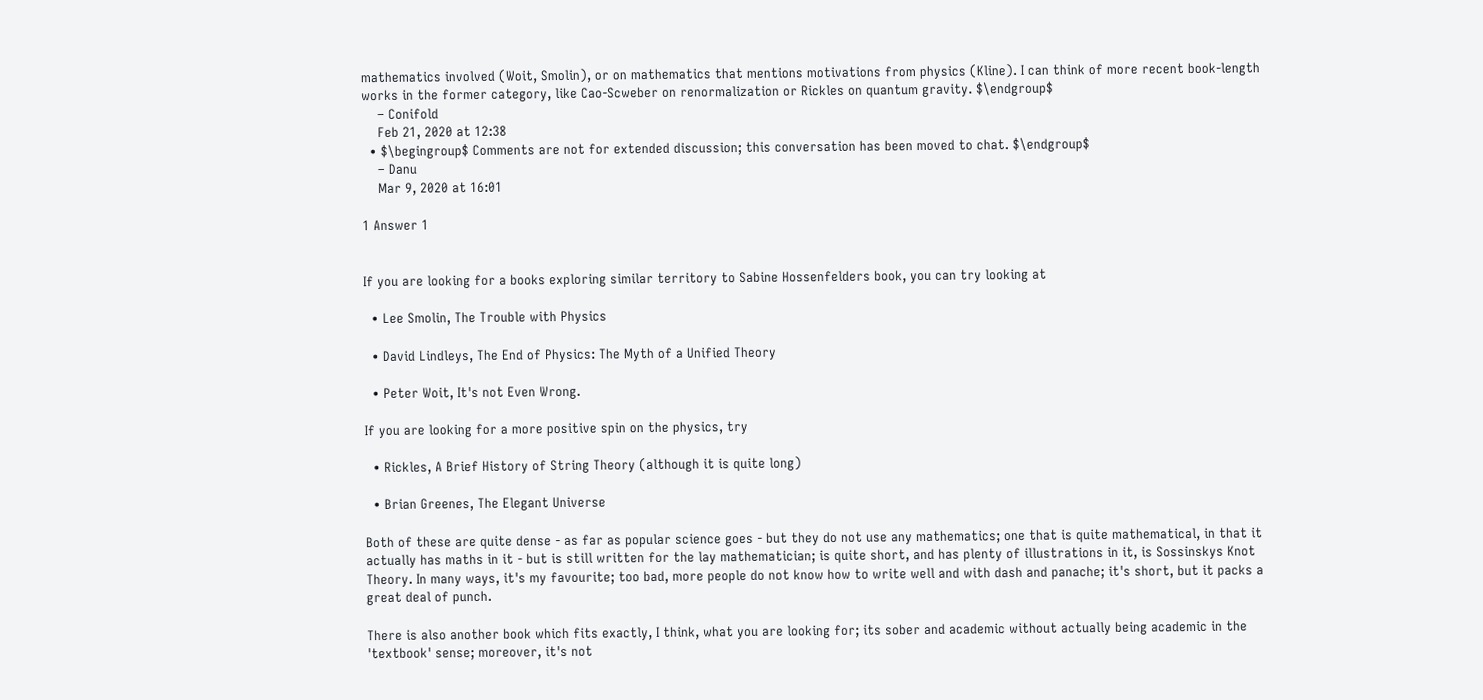mathematics involved (Woit, Smolin), or on mathematics that mentions motivations from physics (Kline). I can think of more recent book-length works in the former category, like Cao-Scweber on renormalization or Rickles on quantum gravity. $\endgroup$
    – Conifold
    Feb 21, 2020 at 12:38
  • $\begingroup$ Comments are not for extended discussion; this conversation has been moved to chat. $\endgroup$
    – Danu
    Mar 9, 2020 at 16:01

1 Answer 1


If you are looking for a books exploring similar territory to Sabine Hossenfelders book, you can try looking at

  • Lee Smolin, The Trouble with Physics

  • David Lindleys, The End of Physics: The Myth of a Unified Theory

  • Peter Woit, It's not Even Wrong.

If you are looking for a more positive spin on the physics, try

  • Rickles, A Brief History of String Theory (although it is quite long)

  • Brian Greenes, The Elegant Universe

Both of these are quite dense - as far as popular science goes - but they do not use any mathematics; one that is quite mathematical, in that it actually has maths in it - but is still written for the lay mathematician; is quite short, and has plenty of illustrations in it, is Sossinskys Knot Theory. In many ways, it's my favourite; too bad, more people do not know how to write well and with dash and panache; it's short, but it packs a great deal of punch.

There is also another book which fits exactly, I think, what you are looking for; its sober and academic without actually being academic in the 'textbook' sense; moreover, it's not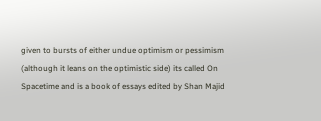given to bursts of either undue optimism or pessimism (although it leans on the optimistic side) its called On Spacetime and is a book of essays edited by Shan Majid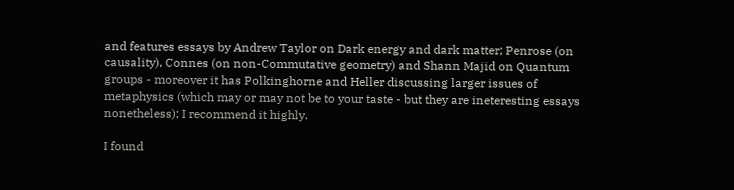and features essays by Andrew Taylor on Dark energy and dark matter; Penrose (on causality), Connes (on non-Commutative geometry) and Shann Majid on Quantum groups - moreover it has Polkinghorne and Heller discussing larger issues of metaphysics (which may or may not be to your taste - but they are ineteresting essays nonetheless); I recommend it highly.

I found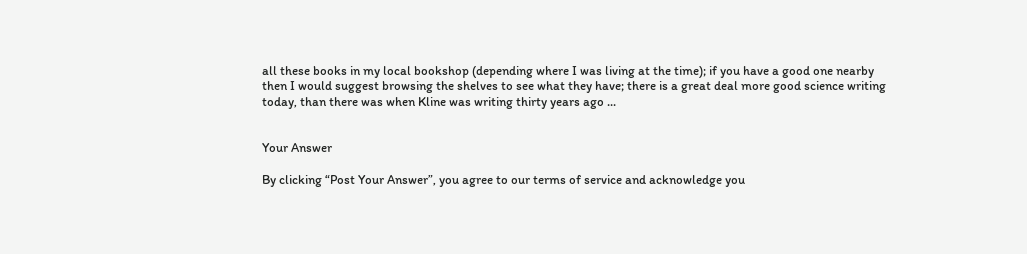all these books in my local bookshop (depending where I was living at the time); if you have a good one nearby then I would suggest browsing the shelves to see what they have; there is a great deal more good science writing today, than there was when Kline was writing thirty years ago ...


Your Answer

By clicking “Post Your Answer”, you agree to our terms of service and acknowledge you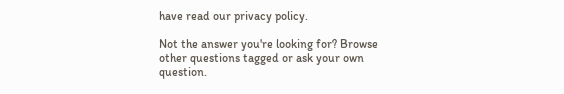have read our privacy policy.

Not the answer you're looking for? Browse other questions tagged or ask your own question.